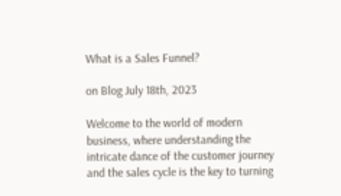What is a Sales Funnel?

on Blog July 18th, 2023

Welcome to the world of modern business, where understanding the intricate dance of the customer journey and the sales cycle is the key to turning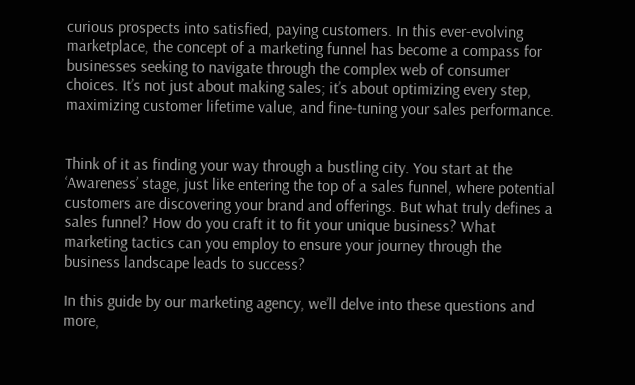curious prospects into satisfied, paying customers. In this ever-evolving marketplace, the concept of a marketing funnel has become a compass for businesses seeking to navigate through the complex web of consumer choices. It’s not just about making sales; it’s about optimizing every step, maximizing customer lifetime value, and fine-tuning your sales performance.


Think of it as finding your way through a bustling city. You start at the ‘Awareness’ stage, just like entering the top of a sales funnel, where potential customers are discovering your brand and offerings. But what truly defines a sales funnel? How do you craft it to fit your unique business? What marketing tactics can you employ to ensure your journey through the business landscape leads to success?

In this guide by our marketing agency, we’ll delve into these questions and more,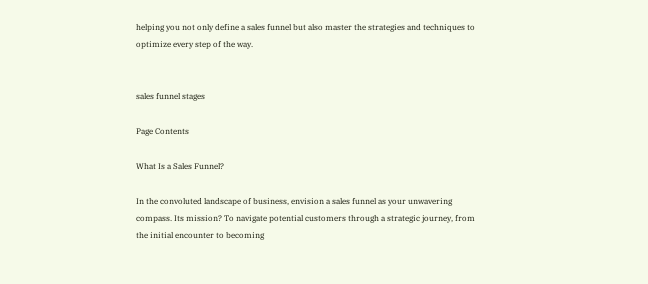helping you not only define a sales funnel but also master the strategies and techniques to optimize every step of the way.


sales funnel stages

Page Contents

What Is a Sales Funnel?

In the convoluted landscape of business, envision a sales funnel as your unwavering compass. Its mission? To navigate potential customers through a strategic journey, from the initial encounter to becoming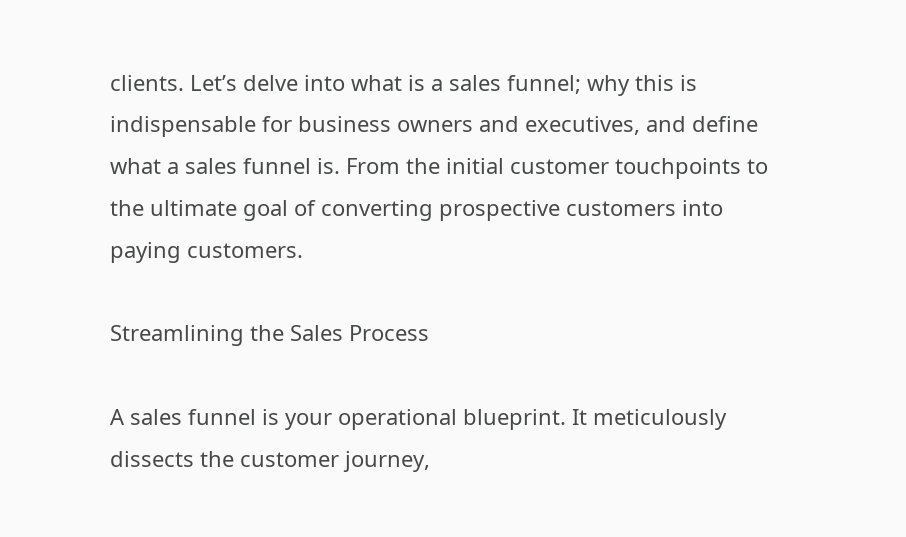clients. Let’s delve into what is a sales funnel; why this is indispensable for business owners and executives, and define what a sales funnel is. From the initial customer touchpoints to the ultimate goal of converting prospective customers into paying customers.

Streamlining the Sales Process

A sales funnel is your operational blueprint. It meticulously dissects the customer journey,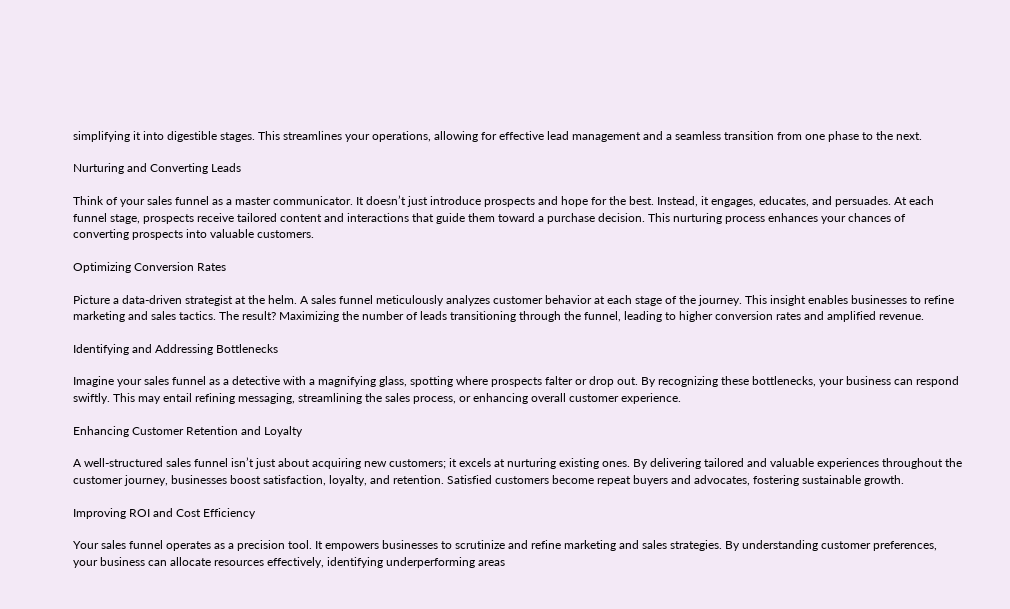simplifying it into digestible stages. This streamlines your operations, allowing for effective lead management and a seamless transition from one phase to the next.

Nurturing and Converting Leads

Think of your sales funnel as a master communicator. It doesn’t just introduce prospects and hope for the best. Instead, it engages, educates, and persuades. At each funnel stage, prospects receive tailored content and interactions that guide them toward a purchase decision. This nurturing process enhances your chances of converting prospects into valuable customers.

Optimizing Conversion Rates

Picture a data-driven strategist at the helm. A sales funnel meticulously analyzes customer behavior at each stage of the journey. This insight enables businesses to refine marketing and sales tactics. The result? Maximizing the number of leads transitioning through the funnel, leading to higher conversion rates and amplified revenue.

Identifying and Addressing Bottlenecks

Imagine your sales funnel as a detective with a magnifying glass, spotting where prospects falter or drop out. By recognizing these bottlenecks, your business can respond swiftly. This may entail refining messaging, streamlining the sales process, or enhancing overall customer experience.

Enhancing Customer Retention and Loyalty

A well-structured sales funnel isn’t just about acquiring new customers; it excels at nurturing existing ones. By delivering tailored and valuable experiences throughout the customer journey, businesses boost satisfaction, loyalty, and retention. Satisfied customers become repeat buyers and advocates, fostering sustainable growth.

Improving ROI and Cost Efficiency

Your sales funnel operates as a precision tool. It empowers businesses to scrutinize and refine marketing and sales strategies. By understanding customer preferences, your business can allocate resources effectively, identifying underperforming areas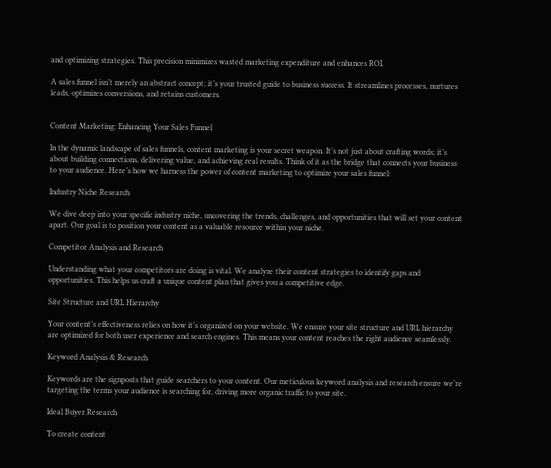and optimizing strategies. This precision minimizes wasted marketing expenditure and enhances ROI.

A sales funnel isn’t merely an abstract concept; it’s your trusted guide to business success. It streamlines processes, nurtures leads, optimizes conversions, and retains customers.


Content Marketing: Enhancing Your Sales Funnel

In the dynamic landscape of sales funnels, content marketing is your secret weapon. It’s not just about crafting words; it’s about building connections, delivering value, and achieving real results. Think of it as the bridge that connects your business to your audience. Here’s how we harness the power of content marketing to optimize your sales funnel:

Industry Niche Research

We dive deep into your specific industry niche, uncovering the trends, challenges, and opportunities that will set your content apart. Our goal is to position your content as a valuable resource within your niche.

Competitor Analysis and Research

Understanding what your competitors are doing is vital. We analyze their content strategies to identify gaps and opportunities. This helps us craft a unique content plan that gives you a competitive edge.

Site Structure and URL Hierarchy

Your content’s effectiveness relies on how it’s organized on your website. We ensure your site structure and URL hierarchy are optimized for both user experience and search engines. This means your content reaches the right audience seamlessly.

Keyword Analysis & Research

Keywords are the signposts that guide searchers to your content. Our meticulous keyword analysis and research ensure we’re targeting the terms your audience is searching for, driving more organic traffic to your site.

Ideal Buyer Research

To create content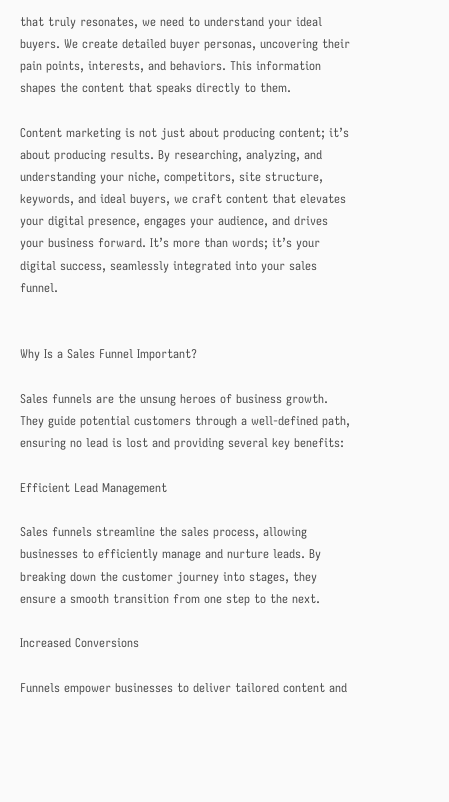that truly resonates, we need to understand your ideal buyers. We create detailed buyer personas, uncovering their pain points, interests, and behaviors. This information shapes the content that speaks directly to them.

Content marketing is not just about producing content; it’s about producing results. By researching, analyzing, and understanding your niche, competitors, site structure, keywords, and ideal buyers, we craft content that elevates your digital presence, engages your audience, and drives your business forward. It’s more than words; it’s your digital success, seamlessly integrated into your sales funnel.


Why Is a Sales Funnel Important?

Sales funnels are the unsung heroes of business growth. They guide potential customers through a well-defined path, ensuring no lead is lost and providing several key benefits:

Efficient Lead Management

Sales funnels streamline the sales process, allowing businesses to efficiently manage and nurture leads. By breaking down the customer journey into stages, they ensure a smooth transition from one step to the next.

Increased Conversions

Funnels empower businesses to deliver tailored content and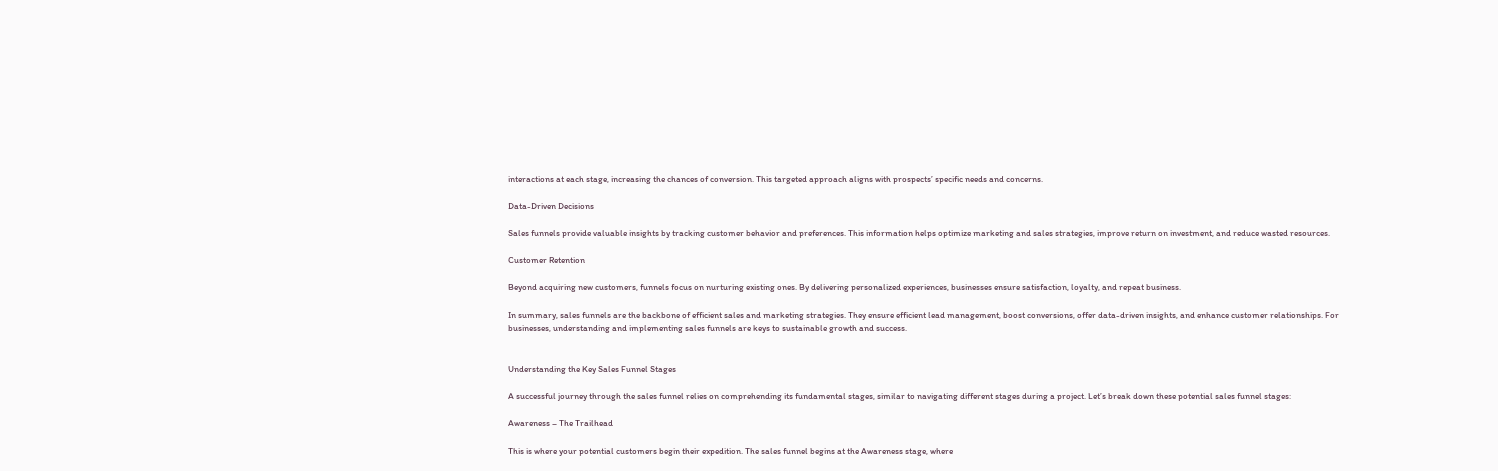interactions at each stage, increasing the chances of conversion. This targeted approach aligns with prospects’ specific needs and concerns.

Data-Driven Decisions

Sales funnels provide valuable insights by tracking customer behavior and preferences. This information helps optimize marketing and sales strategies, improve return on investment, and reduce wasted resources.

Customer Retention

Beyond acquiring new customers, funnels focus on nurturing existing ones. By delivering personalized experiences, businesses ensure satisfaction, loyalty, and repeat business.

In summary, sales funnels are the backbone of efficient sales and marketing strategies. They ensure efficient lead management, boost conversions, offer data-driven insights, and enhance customer relationships. For businesses, understanding and implementing sales funnels are keys to sustainable growth and success.


Understanding the Key Sales Funnel Stages

A successful journey through the sales funnel relies on comprehending its fundamental stages, similar to navigating different stages during a project. Let’s break down these potential sales funnel stages:

Awareness – The Trailhead

This is where your potential customers begin their expedition. The sales funnel begins at the Awareness stage, where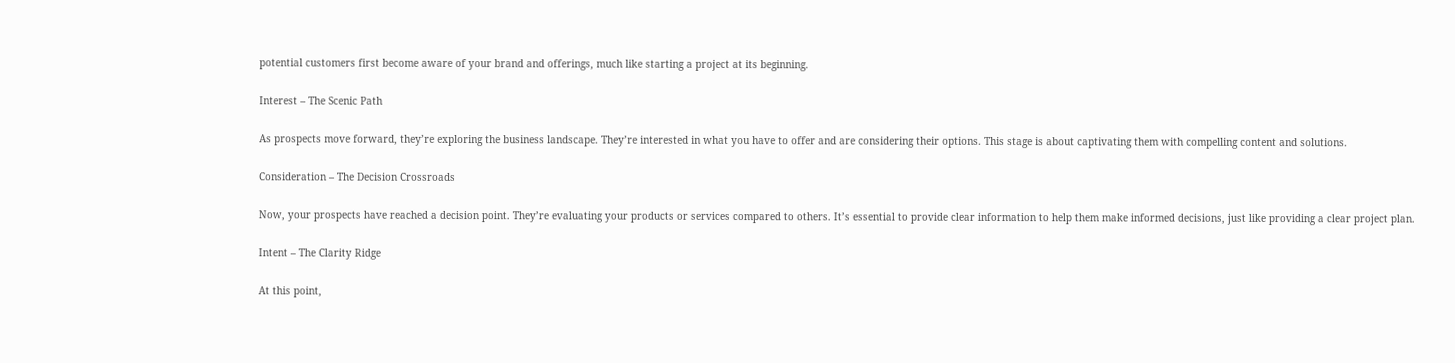potential customers first become aware of your brand and offerings, much like starting a project at its beginning.

Interest – The Scenic Path

As prospects move forward, they’re exploring the business landscape. They’re interested in what you have to offer and are considering their options. This stage is about captivating them with compelling content and solutions.

Consideration – The Decision Crossroads

Now, your prospects have reached a decision point. They’re evaluating your products or services compared to others. It’s essential to provide clear information to help them make informed decisions, just like providing a clear project plan.

Intent – The Clarity Ridge

At this point,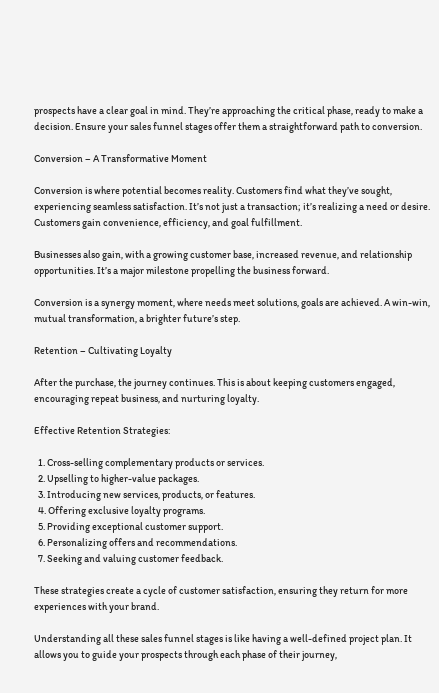prospects have a clear goal in mind. They’re approaching the critical phase, ready to make a decision. Ensure your sales funnel stages offer them a straightforward path to conversion.

Conversion – A Transformative Moment

Conversion is where potential becomes reality. Customers find what they’ve sought, experiencing seamless satisfaction. It’s not just a transaction; it’s realizing a need or desire. Customers gain convenience, efficiency, and goal fulfillment.

Businesses also gain, with a growing customer base, increased revenue, and relationship opportunities. It’s a major milestone propelling the business forward.

Conversion is a synergy moment, where needs meet solutions, goals are achieved. A win-win, mutual transformation, a brighter future’s step.

Retention – Cultivating Loyalty

After the purchase, the journey continues. This is about keeping customers engaged, encouraging repeat business, and nurturing loyalty.

Effective Retention Strategies:

  1. Cross-selling complementary products or services.
  2. Upselling to higher-value packages.
  3. Introducing new services, products, or features.
  4. Offering exclusive loyalty programs.
  5. Providing exceptional customer support.
  6. Personalizing offers and recommendations.
  7. Seeking and valuing customer feedback.

These strategies create a cycle of customer satisfaction, ensuring they return for more experiences with your brand.

Understanding all these sales funnel stages is like having a well-defined project plan. It allows you to guide your prospects through each phase of their journey,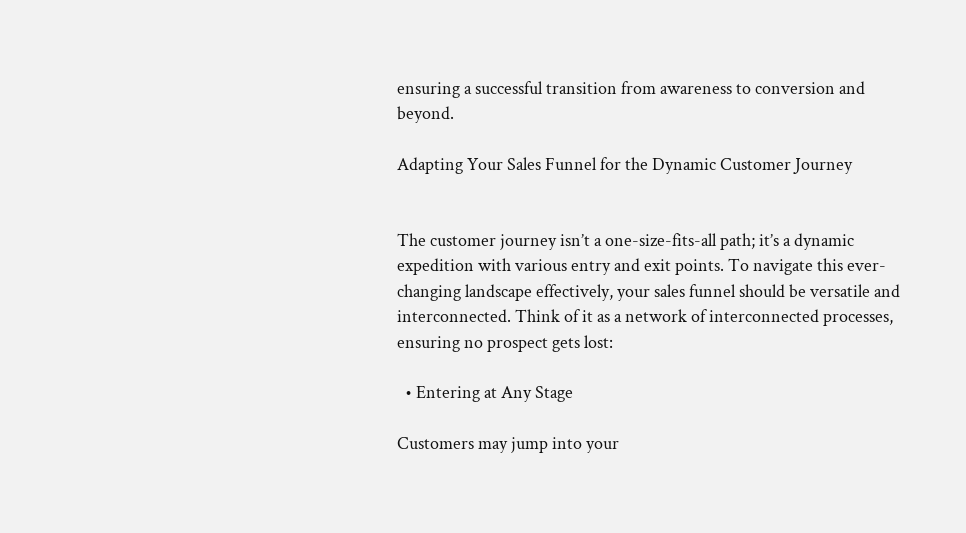ensuring a successful transition from awareness to conversion and beyond.

Adapting Your Sales Funnel for the Dynamic Customer Journey


The customer journey isn’t a one-size-fits-all path; it’s a dynamic expedition with various entry and exit points. To navigate this ever-changing landscape effectively, your sales funnel should be versatile and interconnected. Think of it as a network of interconnected processes, ensuring no prospect gets lost:

  • Entering at Any Stage

Customers may jump into your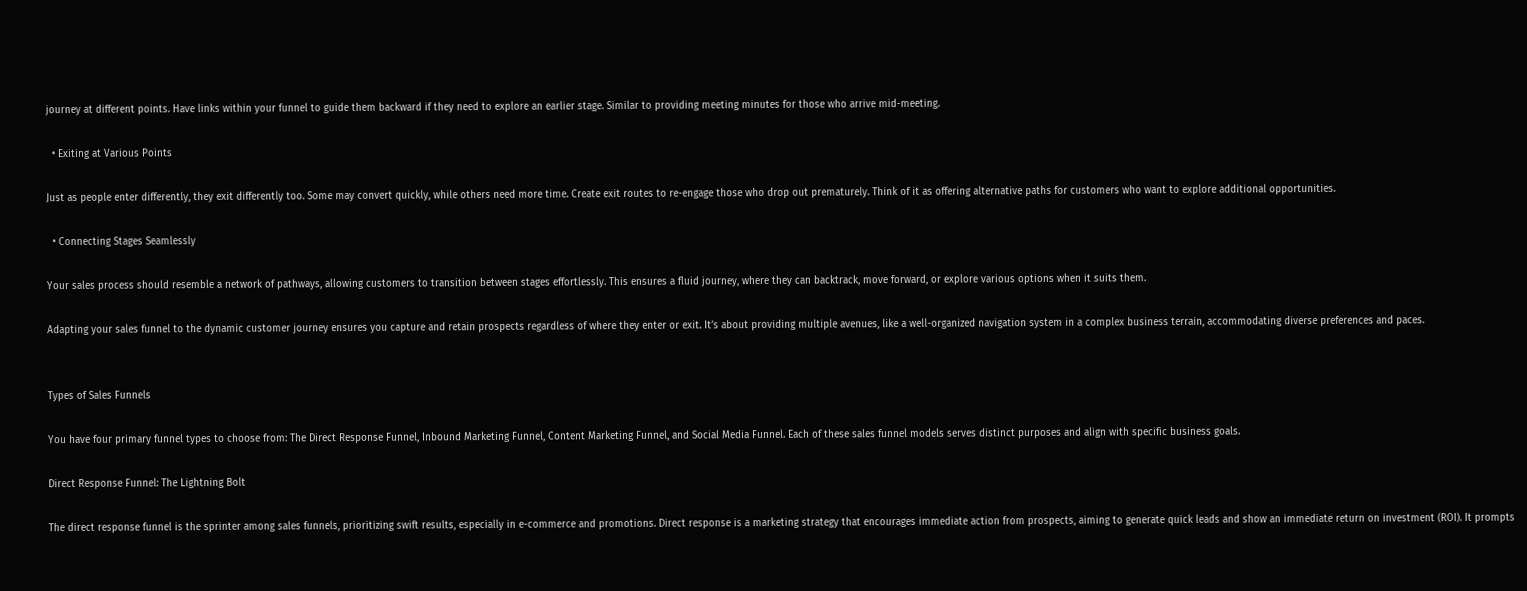journey at different points. Have links within your funnel to guide them backward if they need to explore an earlier stage. Similar to providing meeting minutes for those who arrive mid-meeting.

  • Exiting at Various Points

Just as people enter differently, they exit differently too. Some may convert quickly, while others need more time. Create exit routes to re-engage those who drop out prematurely. Think of it as offering alternative paths for customers who want to explore additional opportunities.

  • Connecting Stages Seamlessly

Your sales process should resemble a network of pathways, allowing customers to transition between stages effortlessly. This ensures a fluid journey, where they can backtrack, move forward, or explore various options when it suits them.

Adapting your sales funnel to the dynamic customer journey ensures you capture and retain prospects regardless of where they enter or exit. It’s about providing multiple avenues, like a well-organized navigation system in a complex business terrain, accommodating diverse preferences and paces.


Types of Sales Funnels

You have four primary funnel types to choose from: The Direct Response Funnel, Inbound Marketing Funnel, Content Marketing Funnel, and Social Media Funnel. Each of these sales funnel models serves distinct purposes and align with specific business goals.

Direct Response Funnel: The Lightning Bolt

The direct response funnel is the sprinter among sales funnels, prioritizing swift results, especially in e-commerce and promotions. Direct response is a marketing strategy that encourages immediate action from prospects, aiming to generate quick leads and show an immediate return on investment (ROI). It prompts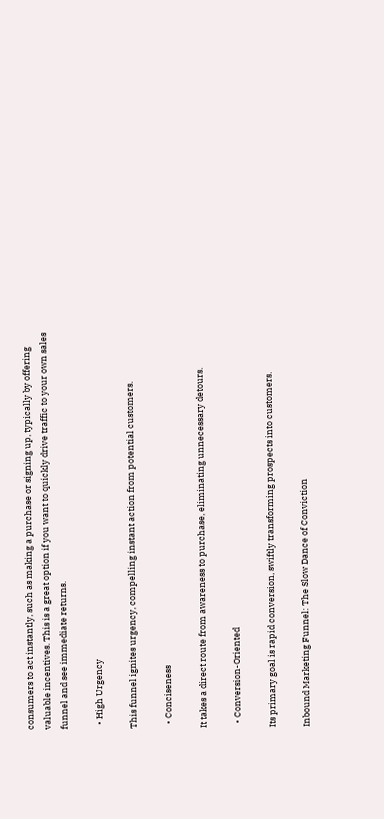consumers to act instantly, such as making a purchase or signing up, typically by offering valuable incentives. This is a great option if you want to quickly drive traffic to your own sales funnel and see immediate returns.

  • High Urgency

This funnel ignites urgency, compelling instant action from potential customers.

  • Conciseness

It takes a direct route from awareness to purchase, eliminating unnecessary detours.

  • Conversion-Oriented

Its primary goal is rapid conversion, swiftly transforming prospects into customers.

Inbound Marketing Funnel: The Slow Dance of Conviction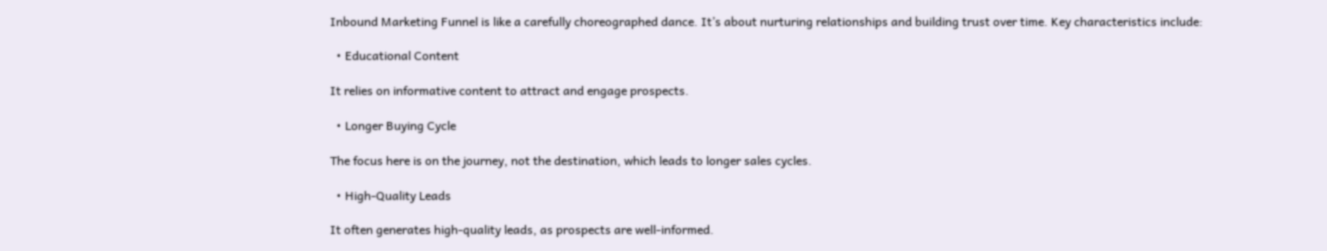Inbound Marketing Funnel is like a carefully choreographed dance. It’s about nurturing relationships and building trust over time. Key characteristics include:

  • Educational Content

It relies on informative content to attract and engage prospects.

  • Longer Buying Cycle

The focus here is on the journey, not the destination, which leads to longer sales cycles.

  • High-Quality Leads

It often generates high-quality leads, as prospects are well-informed.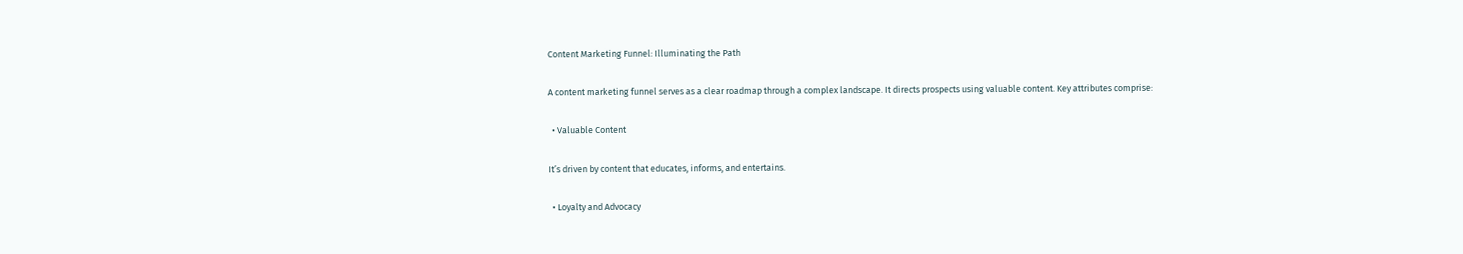Content Marketing Funnel: Illuminating the Path

A content marketing funnel serves as a clear roadmap through a complex landscape. It directs prospects using valuable content. Key attributes comprise:

  • Valuable Content

It’s driven by content that educates, informs, and entertains.

  • Loyalty and Advocacy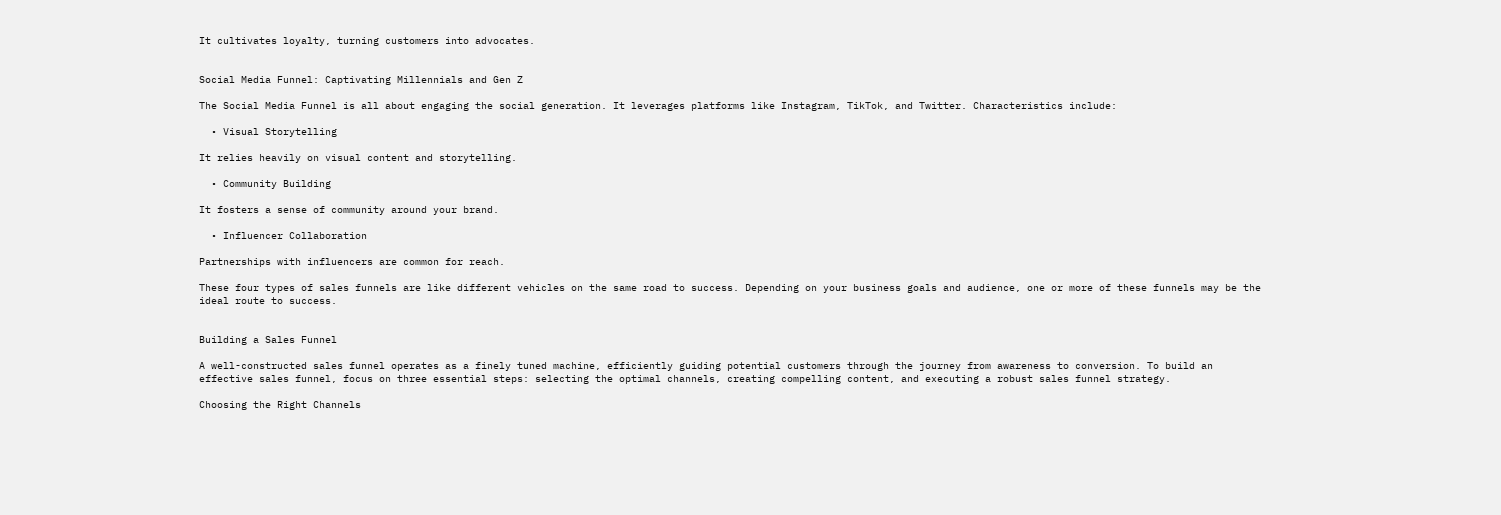It cultivates loyalty, turning customers into advocates.


Social Media Funnel: Captivating Millennials and Gen Z

The Social Media Funnel is all about engaging the social generation. It leverages platforms like Instagram, TikTok, and Twitter. Characteristics include:

  • Visual Storytelling

It relies heavily on visual content and storytelling.

  • Community Building

It fosters a sense of community around your brand.

  • Influencer Collaboration

Partnerships with influencers are common for reach.

These four types of sales funnels are like different vehicles on the same road to success. Depending on your business goals and audience, one or more of these funnels may be the ideal route to success.


Building a Sales Funnel

A well-constructed sales funnel operates as a finely tuned machine, efficiently guiding potential customers through the journey from awareness to conversion. To build an effective sales funnel, focus on three essential steps: selecting the optimal channels, creating compelling content, and executing a robust sales funnel strategy.

Choosing the Right Channels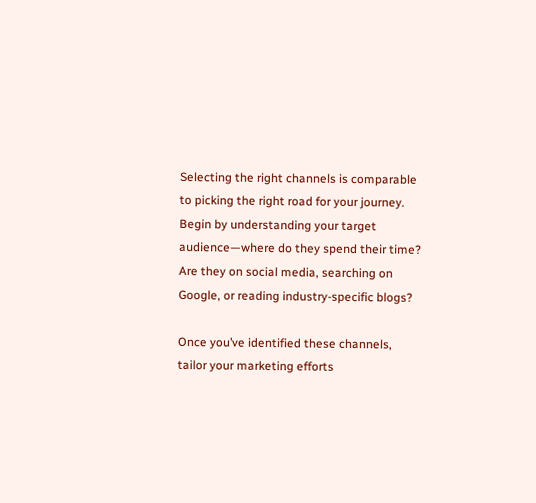Selecting the right channels is comparable to picking the right road for your journey. Begin by understanding your target audience—where do they spend their time? Are they on social media, searching on Google, or reading industry-specific blogs?

Once you’ve identified these channels, tailor your marketing efforts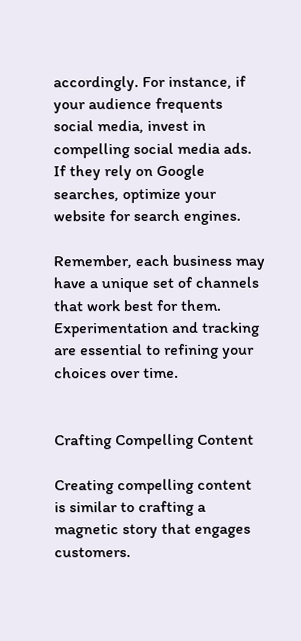accordingly. For instance, if your audience frequents social media, invest in compelling social media ads. If they rely on Google searches, optimize your website for search engines.

Remember, each business may have a unique set of channels that work best for them. Experimentation and tracking are essential to refining your choices over time.


Crafting Compelling Content

Creating compelling content is similar to crafting a magnetic story that engages customers.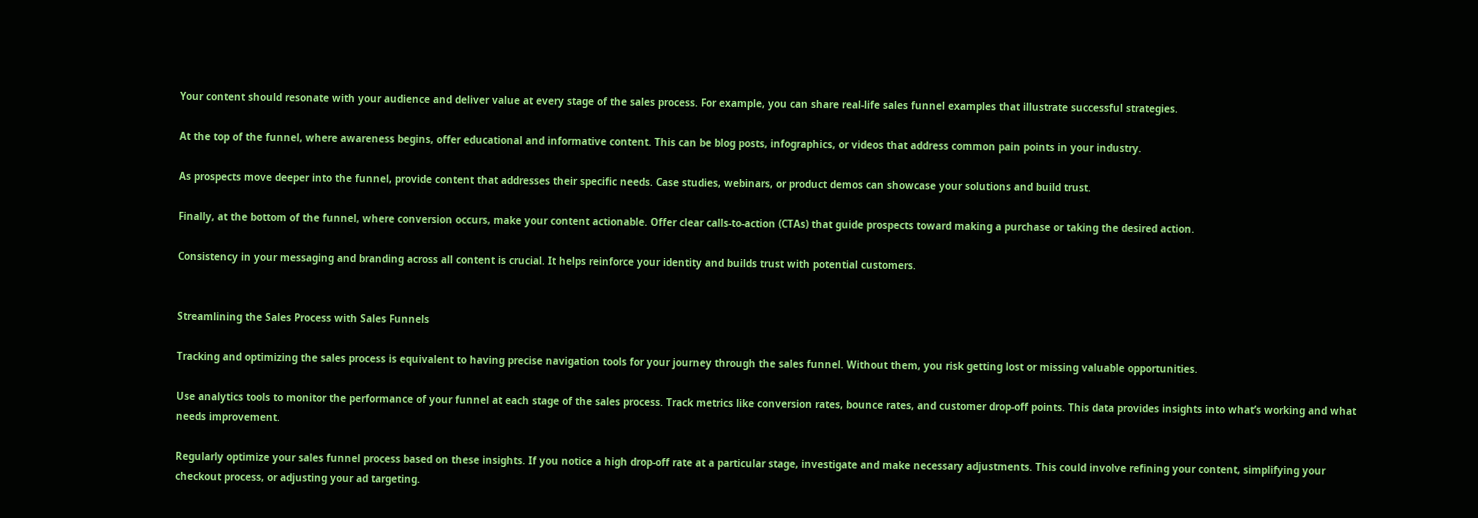Your content should resonate with your audience and deliver value at every stage of the sales process. For example, you can share real-life sales funnel examples that illustrate successful strategies.

At the top of the funnel, where awareness begins, offer educational and informative content. This can be blog posts, infographics, or videos that address common pain points in your industry.

As prospects move deeper into the funnel, provide content that addresses their specific needs. Case studies, webinars, or product demos can showcase your solutions and build trust.

Finally, at the bottom of the funnel, where conversion occurs, make your content actionable. Offer clear calls-to-action (CTAs) that guide prospects toward making a purchase or taking the desired action.

Consistency in your messaging and branding across all content is crucial. It helps reinforce your identity and builds trust with potential customers.


Streamlining the Sales Process with Sales Funnels

Tracking and optimizing the sales process is equivalent to having precise navigation tools for your journey through the sales funnel. Without them, you risk getting lost or missing valuable opportunities.

Use analytics tools to monitor the performance of your funnel at each stage of the sales process. Track metrics like conversion rates, bounce rates, and customer drop-off points. This data provides insights into what’s working and what needs improvement.

Regularly optimize your sales funnel process based on these insights. If you notice a high drop-off rate at a particular stage, investigate and make necessary adjustments. This could involve refining your content, simplifying your checkout process, or adjusting your ad targeting.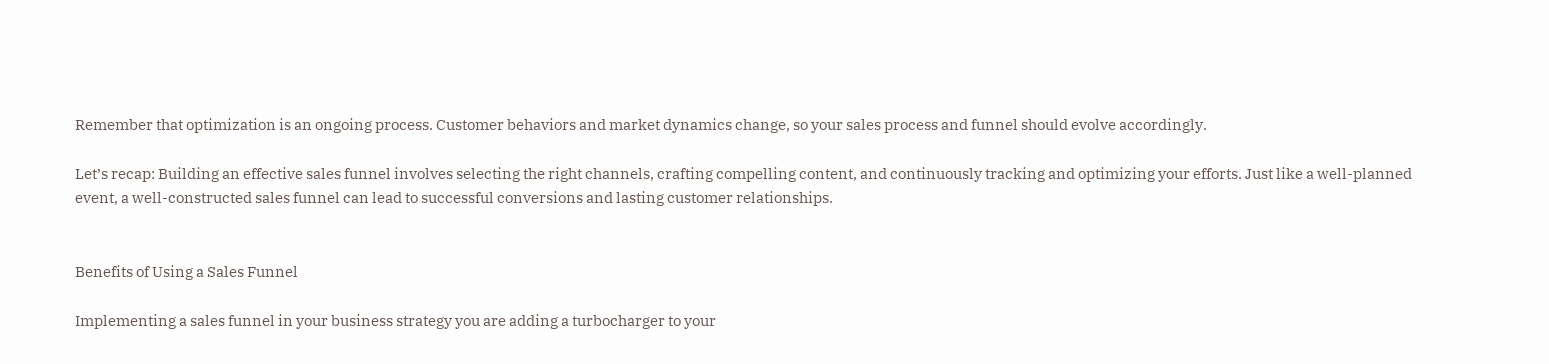Remember that optimization is an ongoing process. Customer behaviors and market dynamics change, so your sales process and funnel should evolve accordingly.

Let’s recap: Building an effective sales funnel involves selecting the right channels, crafting compelling content, and continuously tracking and optimizing your efforts. Just like a well-planned event, a well-constructed sales funnel can lead to successful conversions and lasting customer relationships.


Benefits of Using a Sales Funnel

Implementing a sales funnel in your business strategy you are adding a turbocharger to your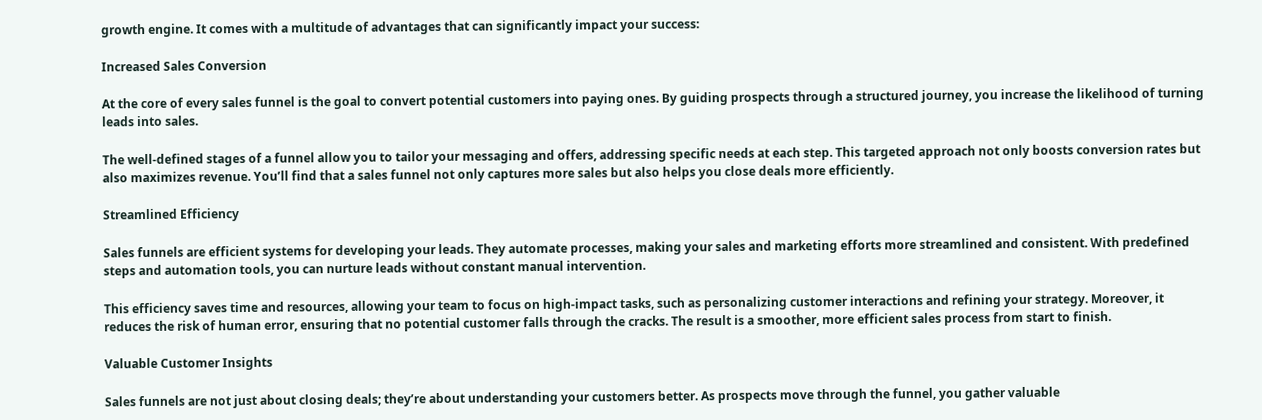growth engine. It comes with a multitude of advantages that can significantly impact your success:

Increased Sales Conversion

At the core of every sales funnel is the goal to convert potential customers into paying ones. By guiding prospects through a structured journey, you increase the likelihood of turning leads into sales.

The well-defined stages of a funnel allow you to tailor your messaging and offers, addressing specific needs at each step. This targeted approach not only boosts conversion rates but also maximizes revenue. You’ll find that a sales funnel not only captures more sales but also helps you close deals more efficiently.

Streamlined Efficiency

Sales funnels are efficient systems for developing your leads. They automate processes, making your sales and marketing efforts more streamlined and consistent. With predefined steps and automation tools, you can nurture leads without constant manual intervention.

This efficiency saves time and resources, allowing your team to focus on high-impact tasks, such as personalizing customer interactions and refining your strategy. Moreover, it reduces the risk of human error, ensuring that no potential customer falls through the cracks. The result is a smoother, more efficient sales process from start to finish.

Valuable Customer Insights

Sales funnels are not just about closing deals; they’re about understanding your customers better. As prospects move through the funnel, you gather valuable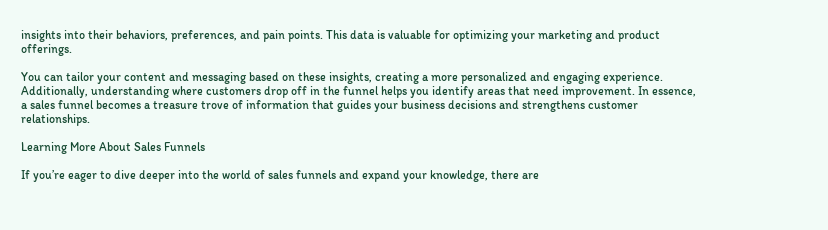insights into their behaviors, preferences, and pain points. This data is valuable for optimizing your marketing and product offerings.

You can tailor your content and messaging based on these insights, creating a more personalized and engaging experience. Additionally, understanding where customers drop off in the funnel helps you identify areas that need improvement. In essence, a sales funnel becomes a treasure trove of information that guides your business decisions and strengthens customer relationships.

Learning More About Sales Funnels

If you’re eager to dive deeper into the world of sales funnels and expand your knowledge, there are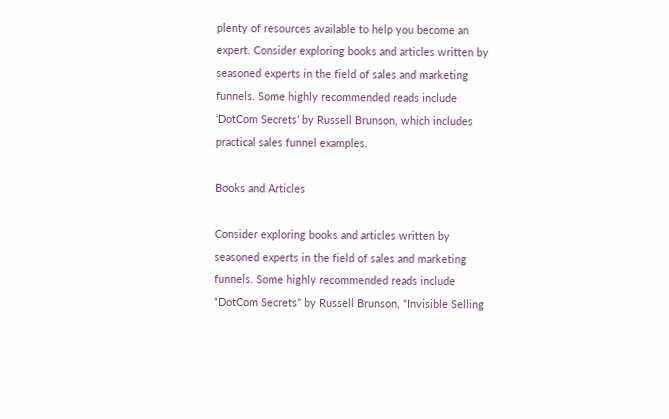plenty of resources available to help you become an expert. Consider exploring books and articles written by seasoned experts in the field of sales and marketing funnels. Some highly recommended reads include ‘DotCom Secrets’ by Russell Brunson, which includes practical sales funnel examples.

Books and Articles

Consider exploring books and articles written by seasoned experts in the field of sales and marketing funnels. Some highly recommended reads include “DotCom Secrets” by Russell Brunson, “Invisible Selling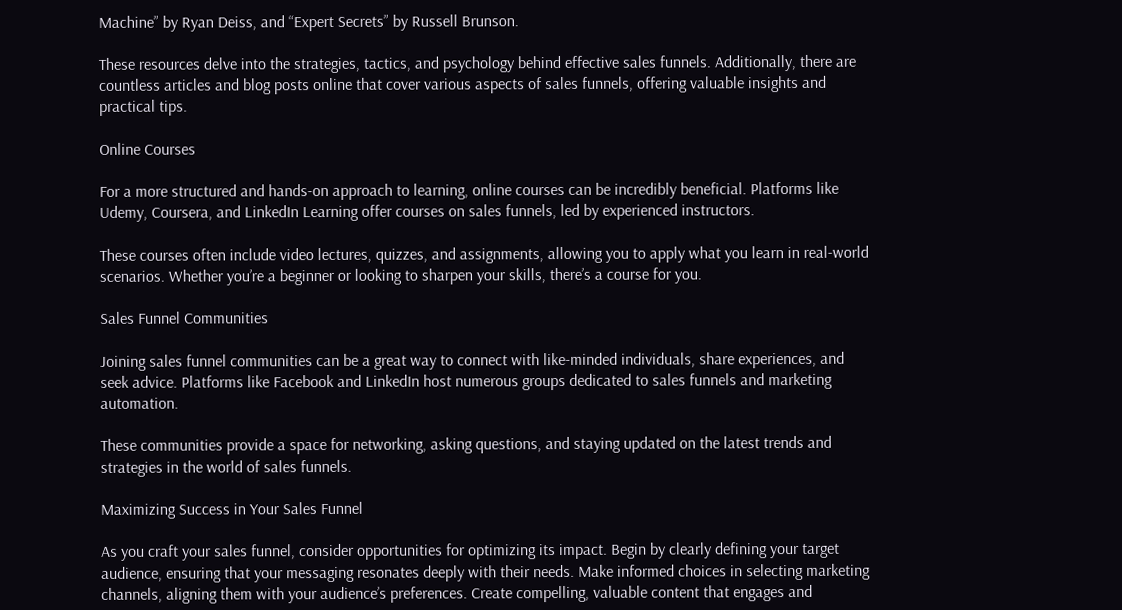Machine” by Ryan Deiss, and “Expert Secrets” by Russell Brunson.

These resources delve into the strategies, tactics, and psychology behind effective sales funnels. Additionally, there are countless articles and blog posts online that cover various aspects of sales funnels, offering valuable insights and practical tips.

Online Courses

For a more structured and hands-on approach to learning, online courses can be incredibly beneficial. Platforms like Udemy, Coursera, and LinkedIn Learning offer courses on sales funnels, led by experienced instructors.

These courses often include video lectures, quizzes, and assignments, allowing you to apply what you learn in real-world scenarios. Whether you’re a beginner or looking to sharpen your skills, there’s a course for you.

Sales Funnel Communities

Joining sales funnel communities can be a great way to connect with like-minded individuals, share experiences, and seek advice. Platforms like Facebook and LinkedIn host numerous groups dedicated to sales funnels and marketing automation.

These communities provide a space for networking, asking questions, and staying updated on the latest trends and strategies in the world of sales funnels.

Maximizing Success in Your Sales Funnel

As you craft your sales funnel, consider opportunities for optimizing its impact. Begin by clearly defining your target audience, ensuring that your messaging resonates deeply with their needs. Make informed choices in selecting marketing channels, aligning them with your audience’s preferences. Create compelling, valuable content that engages and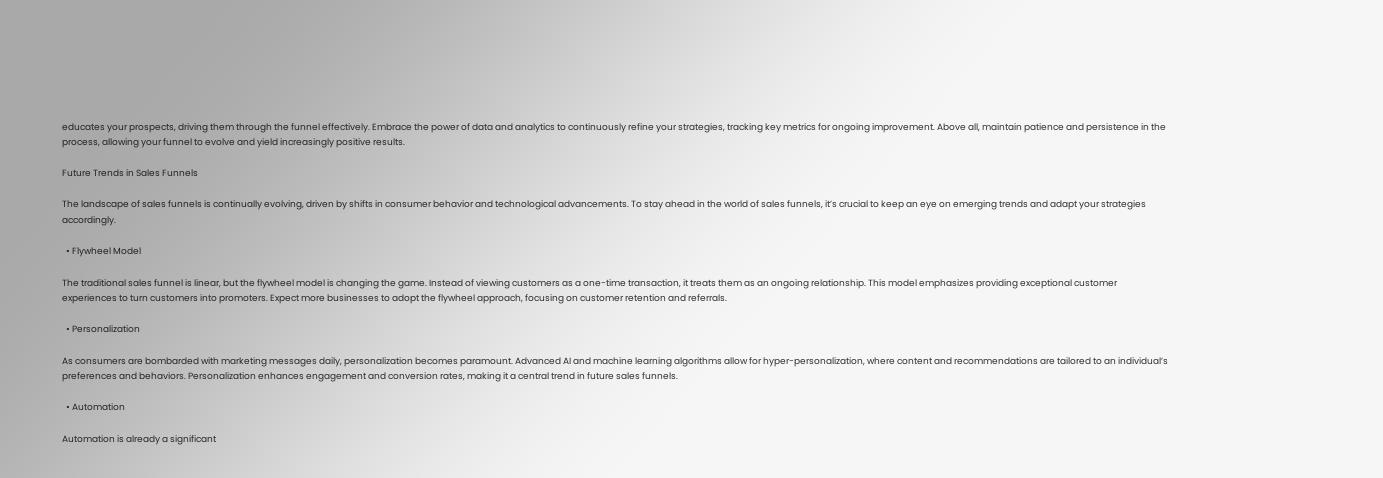educates your prospects, driving them through the funnel effectively. Embrace the power of data and analytics to continuously refine your strategies, tracking key metrics for ongoing improvement. Above all, maintain patience and persistence in the process, allowing your funnel to evolve and yield increasingly positive results.

Future Trends in Sales Funnels

The landscape of sales funnels is continually evolving, driven by shifts in consumer behavior and technological advancements. To stay ahead in the world of sales funnels, it’s crucial to keep an eye on emerging trends and adapt your strategies accordingly.

  • Flywheel Model

The traditional sales funnel is linear, but the flywheel model is changing the game. Instead of viewing customers as a one-time transaction, it treats them as an ongoing relationship. This model emphasizes providing exceptional customer experiences to turn customers into promoters. Expect more businesses to adopt the flywheel approach, focusing on customer retention and referrals.

  • Personalization

As consumers are bombarded with marketing messages daily, personalization becomes paramount. Advanced AI and machine learning algorithms allow for hyper-personalization, where content and recommendations are tailored to an individual’s preferences and behaviors. Personalization enhances engagement and conversion rates, making it a central trend in future sales funnels.

  • Automation

Automation is already a significant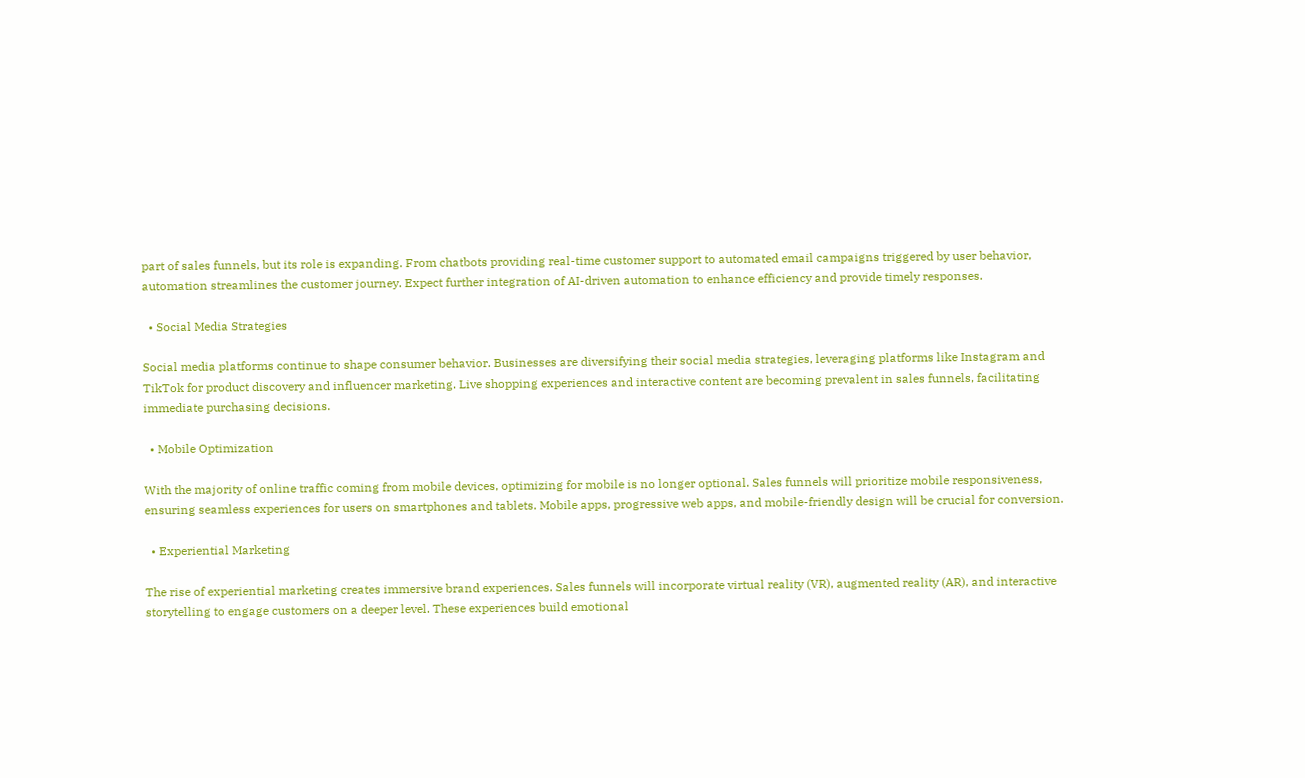part of sales funnels, but its role is expanding. From chatbots providing real-time customer support to automated email campaigns triggered by user behavior, automation streamlines the customer journey. Expect further integration of AI-driven automation to enhance efficiency and provide timely responses.

  • Social Media Strategies

Social media platforms continue to shape consumer behavior. Businesses are diversifying their social media strategies, leveraging platforms like Instagram and TikTok for product discovery and influencer marketing. Live shopping experiences and interactive content are becoming prevalent in sales funnels, facilitating immediate purchasing decisions.

  • Mobile Optimization

With the majority of online traffic coming from mobile devices, optimizing for mobile is no longer optional. Sales funnels will prioritize mobile responsiveness, ensuring seamless experiences for users on smartphones and tablets. Mobile apps, progressive web apps, and mobile-friendly design will be crucial for conversion.

  • Experiential Marketing

The rise of experiential marketing creates immersive brand experiences. Sales funnels will incorporate virtual reality (VR), augmented reality (AR), and interactive storytelling to engage customers on a deeper level. These experiences build emotional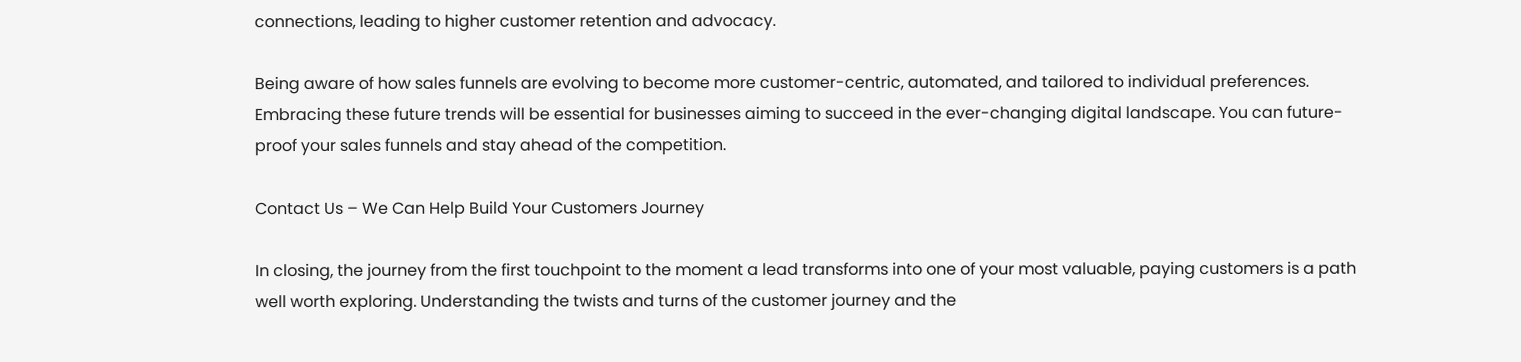connections, leading to higher customer retention and advocacy.

Being aware of how sales funnels are evolving to become more customer-centric, automated, and tailored to individual preferences. Embracing these future trends will be essential for businesses aiming to succeed in the ever-changing digital landscape. You can future-proof your sales funnels and stay ahead of the competition.

Contact Us – We Can Help Build Your Customers Journey

In closing, the journey from the first touchpoint to the moment a lead transforms into one of your most valuable, paying customers is a path well worth exploring. Understanding the twists and turns of the customer journey and the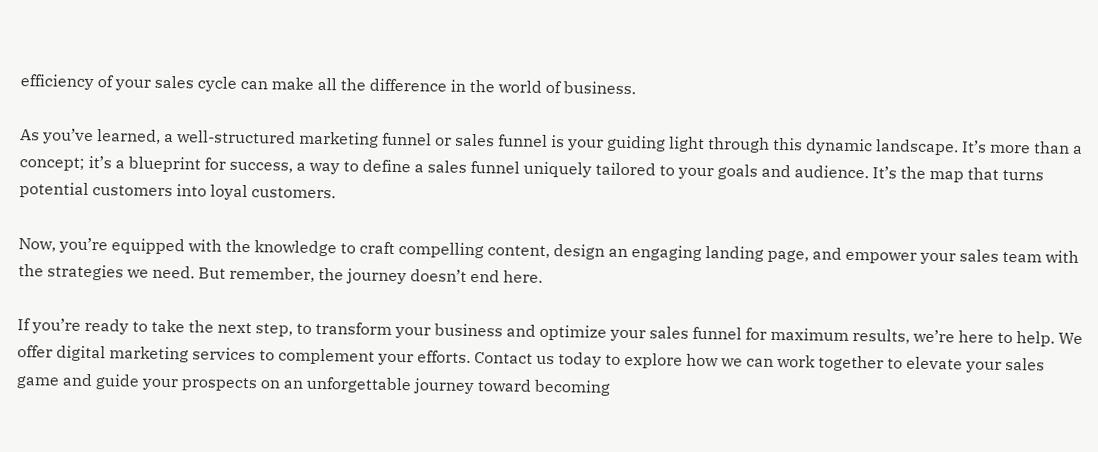efficiency of your sales cycle can make all the difference in the world of business.

As you’ve learned, a well-structured marketing funnel or sales funnel is your guiding light through this dynamic landscape. It’s more than a concept; it’s a blueprint for success, a way to define a sales funnel uniquely tailored to your goals and audience. It’s the map that turns potential customers into loyal customers.

Now, you’re equipped with the knowledge to craft compelling content, design an engaging landing page, and empower your sales team with the strategies we need. But remember, the journey doesn’t end here.

If you’re ready to take the next step, to transform your business and optimize your sales funnel for maximum results, we’re here to help. We offer digital marketing services to complement your efforts. Contact us today to explore how we can work together to elevate your sales game and guide your prospects on an unforgettable journey toward becoming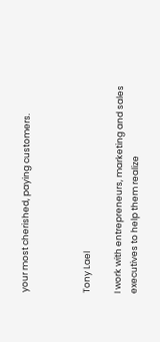your most cherished, paying customers.



Tony Lael

I work with entrepreneurs, marketing and sales executives to help them realize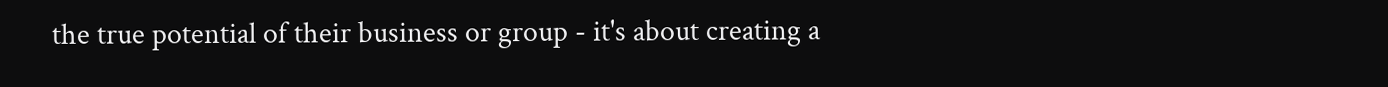the true potential of their business or group - it's about creating a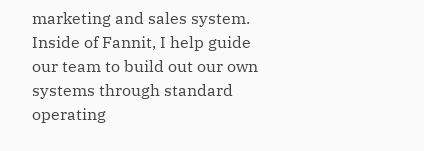marketing and sales system. Inside of Fannit, I help guide our team to build out our own systems through standard operating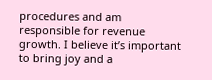procedures and am responsible for revenue growth. I believe it’s important to bring joy and a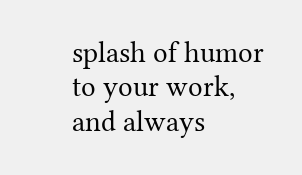splash of humor to your work, and always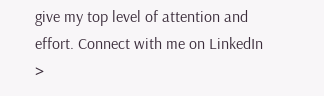give my top level of attention and effort. Connect with me on LinkedIn >